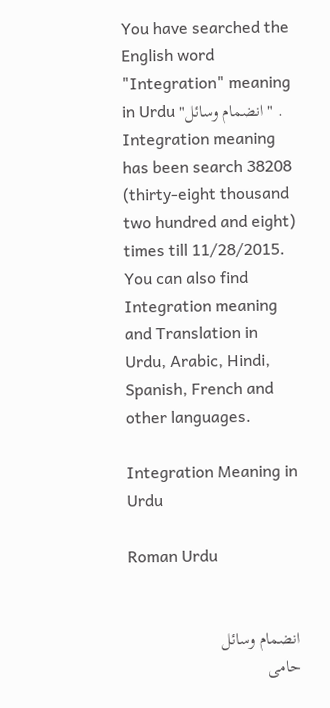You have searched the English word "Integration" meaning in Urdu "انضمام وسائل " . Integration meaning has been search 38208 (thirty-eight thousand two hundred and eight) times till 11/28/2015. You can also find Integration meaning and Translation in Urdu, Arabic, Hindi, Spanish, French and other languages.

Integration Meaning in Urdu

Roman Urdu


انضمام وسائل
حامی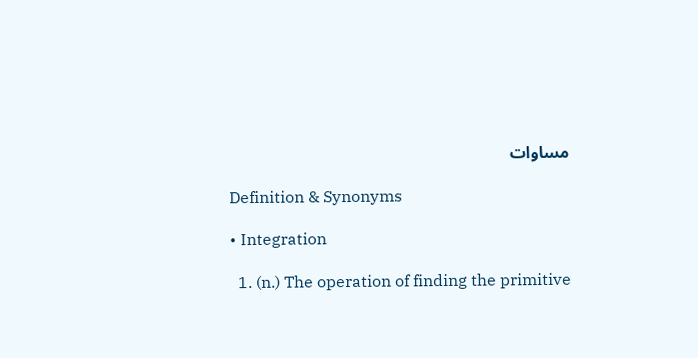مساوات

Definition & Synonyms

• Integration

  1. (n.) The operation of finding the primitive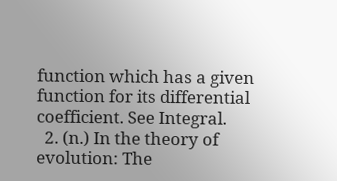function which has a given function for its differential coefficient. See Integral.
  2. (n.) In the theory of evolution: The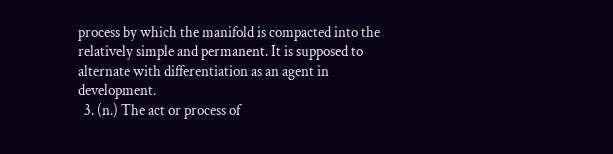process by which the manifold is compacted into the relatively simple and permanent. It is supposed to alternate with differentiation as an agent in development.
  3. (n.) The act or process of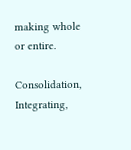making whole or entire.

Consolidation, Integrating,